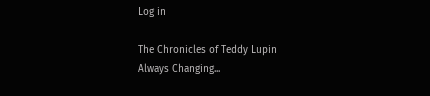Log in

The Chronicles of Teddy Lupin
Always Changing...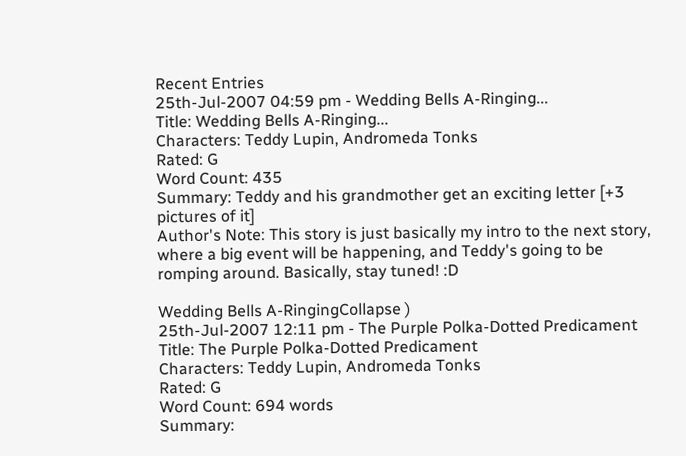Recent Entries
25th-Jul-2007 04:59 pm - Wedding Bells A-Ringing...
Title: Wedding Bells A-Ringing...
Characters: Teddy Lupin, Andromeda Tonks
Rated: G
Word Count: 435
Summary: Teddy and his grandmother get an exciting letter [+3 pictures of it]
Author's Note: This story is just basically my intro to the next story, where a big event will be happening, and Teddy's going to be romping around. Basically, stay tuned! :D

Wedding Bells A-RingingCollapse )
25th-Jul-2007 12:11 pm - The Purple Polka-Dotted Predicament
Title: The Purple Polka-Dotted Predicament
Characters: Teddy Lupin, Andromeda Tonks
Rated: G
Word Count: 694 words
Summary: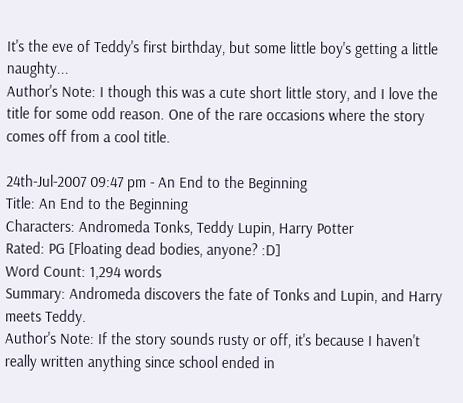It's the eve of Teddy's first birthday, but some little boy's getting a little naughty...
Author's Note: I though this was a cute short little story, and I love the title for some odd reason. One of the rare occasions where the story comes off from a cool title.

24th-Jul-2007 09:47 pm - An End to the Beginning
Title: An End to the Beginning
Characters: Andromeda Tonks, Teddy Lupin, Harry Potter
Rated: PG [Floating dead bodies, anyone? :D]
Word Count: 1,294 words
Summary: Andromeda discovers the fate of Tonks and Lupin, and Harry meets Teddy.
Author's Note: If the story sounds rusty or off, it's because I haven't really written anything since school ended in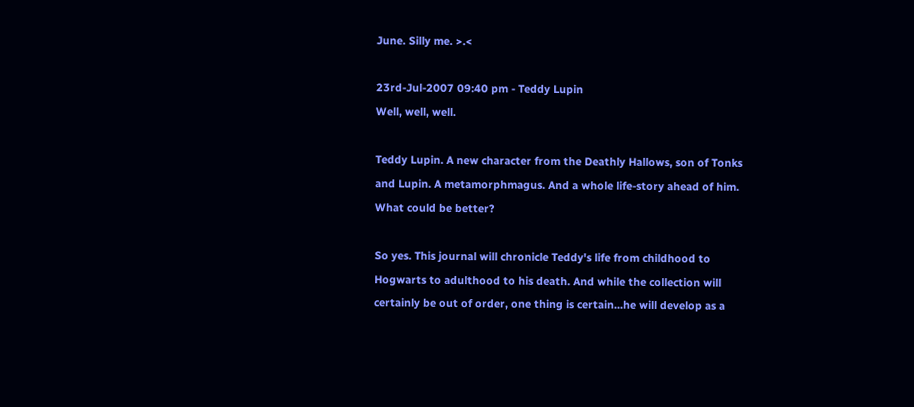June. Silly me. >.<

23rd-Jul-2007 09:40 pm - Teddy Lupin
Well, well, well.

Teddy Lupin. A new character from the Deathly Hallows, son of Tonks and Lupin. A metamorphmagus. And a whole life-story ahead of him. What could be better?

So yes. This journal will chronicle Teddy's life from childhood to Hogwarts to adulthood to his death. And while the collection will certainly be out of order, one thing is certain...he will develop as a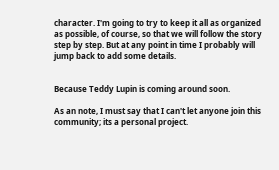character. I'm going to try to keep it all as organized as possible, of course, so that we will follow the story step by step. But at any point in time I probably will jump back to add some details.


Because Teddy Lupin is coming around soon.

As an note, I must say that I can't let anyone join this community; its a personal project.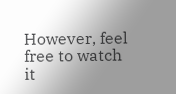However, feel free to watch it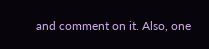and comment on it. Also, one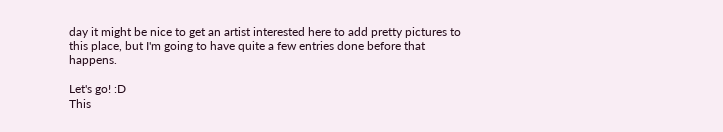day it might be nice to get an artist interested here to add pretty pictures to this place, but I'm going to have quite a few entries done before that happens.

Let's go! :D
This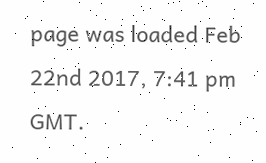page was loaded Feb 22nd 2017, 7:41 pm GMT.